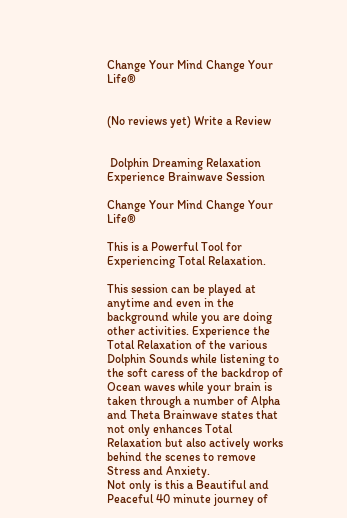Change Your Mind Change Your Life®


(No reviews yet) Write a Review


 Dolphin Dreaming Relaxation Experience Brainwave Session

Change Your Mind Change Your Life®

This is a Powerful Tool for Experiencing Total Relaxation.

This session can be played at anytime and even in the background while you are doing other activities. Experience the Total Relaxation of the various Dolphin Sounds while listening to the soft caress of the backdrop of Ocean waves while your brain is taken through a number of Alpha and Theta Brainwave states that not only enhances Total Relaxation but also actively works behind the scenes to remove Stress and Anxiety.
Not only is this a Beautiful and Peaceful 40 minute journey of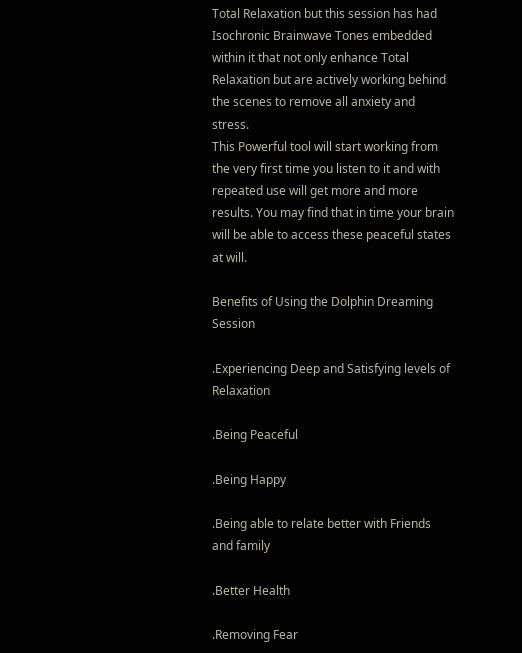Total Relaxation but this session has had Isochronic Brainwave Tones embedded within it that not only enhance Total Relaxation but are actively working behind the scenes to remove all anxiety and stress.
This Powerful tool will start working from the very first time you listen to it and with repeated use will get more and more results. You may find that in time your brain will be able to access these peaceful states at will.

Benefits of Using the Dolphin Dreaming Session

.Experiencing Deep and Satisfying levels of Relaxation

.Being Peaceful

.Being Happy

.Being able to relate better with Friends and family

.Better Health

.Removing Fear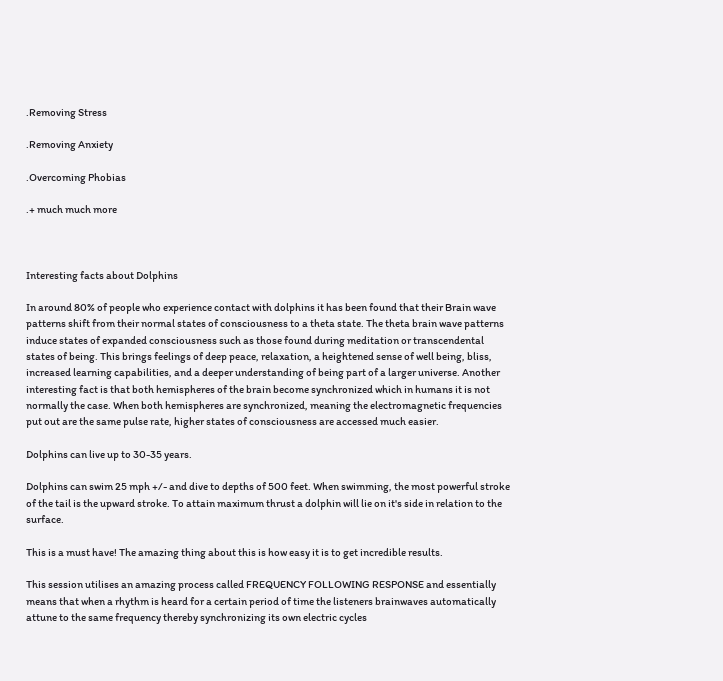.Removing Stress

.Removing Anxiety

.Overcoming Phobias

.+ much much more



Interesting facts about Dolphins

In around 80% of people who experience contact with dolphins it has been found that their Brain wave patterns shift from their normal states of consciousness to a theta state. The theta brain wave patterns induce states of expanded consciousness such as those found during meditation or transcendental states of being. This brings feelings of deep peace, relaxation, a heightened sense of well being, bliss, increased learning capabilities, and a deeper understanding of being part of a larger universe. Another interesting fact is that both hemispheres of the brain become synchronized which in humans it is not normally the case. When both hemispheres are synchronized, meaning the electromagnetic frequencies put out are the same pulse rate, higher states of consciousness are accessed much easier.

Dolphins can live up to 30-35 years.

Dolphins can swim 25 mph +/- and dive to depths of 500 feet. When swimming, the most powerful stroke of the tail is the upward stroke. To attain maximum thrust a dolphin will lie on it's side in relation to the surface.

This is a must have! The amazing thing about this is how easy it is to get incredible results.

This session utilises an amazing process called FREQUENCY FOLLOWING RESPONSE and essentially means that when a rhythm is heard for a certain period of time the listeners brainwaves automatically attune to the same frequency thereby synchronizing its own electric cycles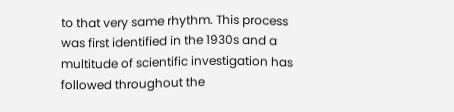to that very same rhythm. This process was first identified in the 1930s and a multitude of scientific investigation has followed throughout the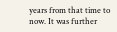years from that time to now. It was further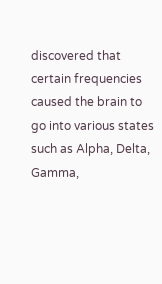discovered that certain frequencies caused the brain to go into various states such as Alpha, Delta, Gamma,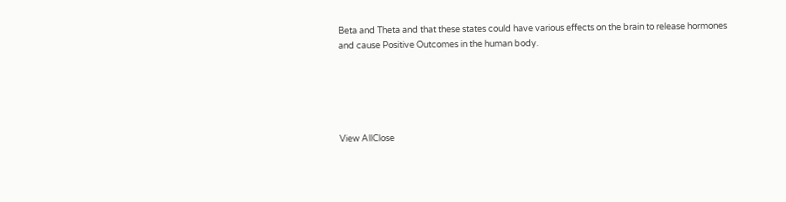Beta and Theta and that these states could have various effects on the brain to release hormones and cause Positive Outcomes in the human body.





View AllClose